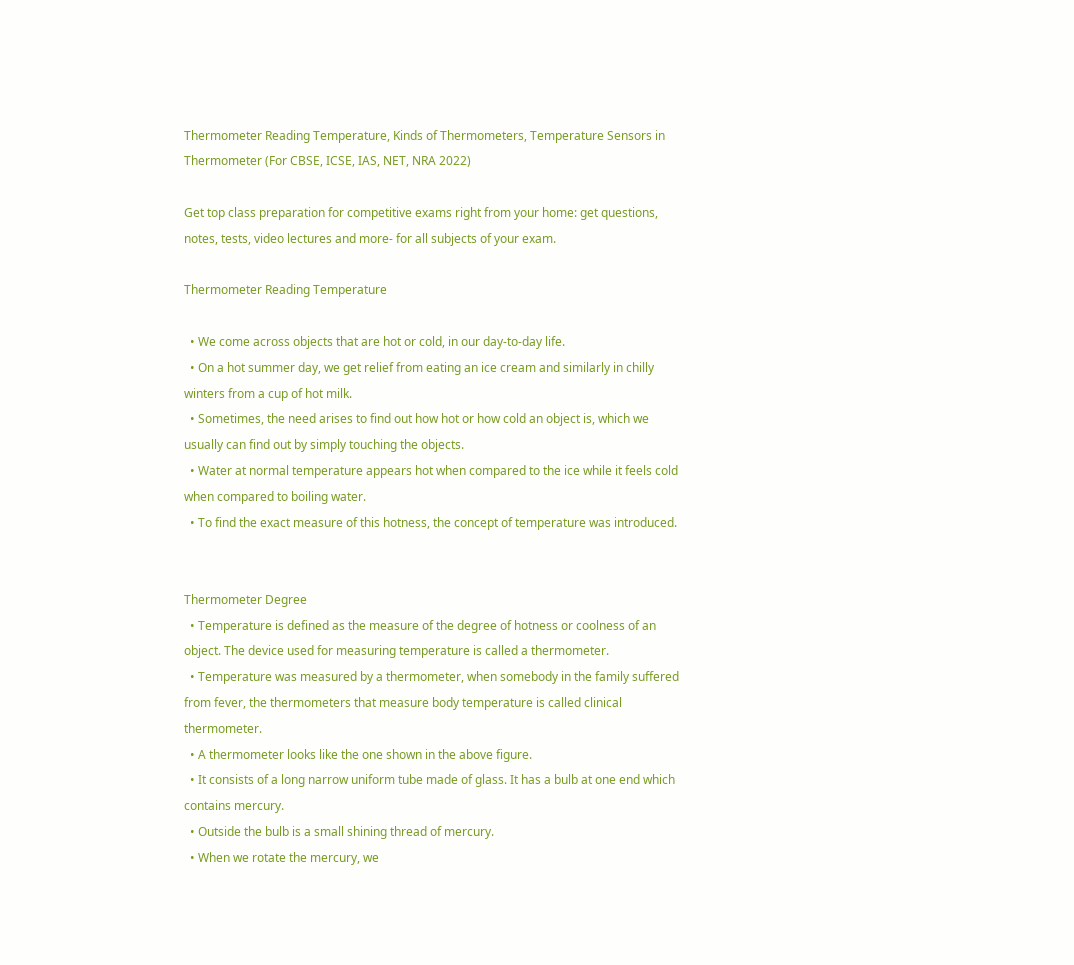Thermometer Reading Temperature, Kinds of Thermometers, Temperature Sensors in Thermometer (For CBSE, ICSE, IAS, NET, NRA 2022)

Get top class preparation for competitive exams right from your home: get questions, notes, tests, video lectures and more- for all subjects of your exam.

Thermometer Reading Temperature

  • We come across objects that are hot or cold, in our day-to-day life.
  • On a hot summer day, we get relief from eating an ice cream and similarly in chilly winters from a cup of hot milk.
  • Sometimes, the need arises to find out how hot or how cold an object is, which we usually can find out by simply touching the objects.
  • Water at normal temperature appears hot when compared to the ice while it feels cold when compared to boiling water.
  • To find the exact measure of this hotness, the concept of temperature was introduced.


Thermometer Degree
  • Temperature is defined as the measure of the degree of hotness or coolness of an object. The device used for measuring temperature is called a thermometer.
  • Temperature was measured by a thermometer, when somebody in the family suffered from fever, the thermometers that measure body temperature is called clinical thermometer.
  • A thermometer looks like the one shown in the above figure.
  • It consists of a long narrow uniform tube made of glass. It has a bulb at one end which contains mercury.
  • Outside the bulb is a small shining thread of mercury.
  • When we rotate the mercury, we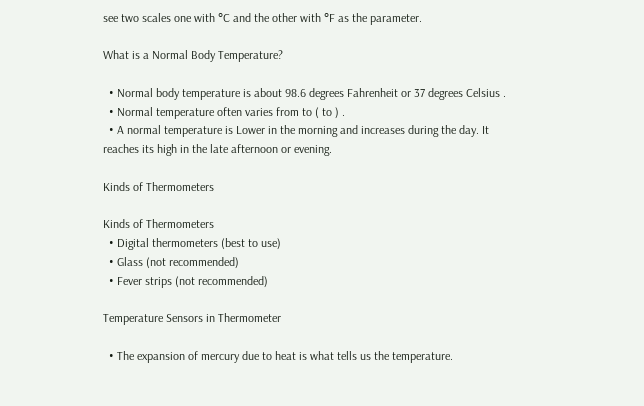see two scales one with °C and the other with °F as the parameter.

What is a Normal Body Temperature?

  • Normal body temperature is about 98.6 degrees Fahrenheit or 37 degrees Celsius .
  • Normal temperature often varies from to ( to ) .
  • A normal temperature is Lower in the morning and increases during the day. It reaches its high in the late afternoon or evening.

Kinds of Thermometers

Kinds of Thermometers
  • Digital thermometers (best to use)
  • Glass (not recommended)
  • Fever strips (not recommended)

Temperature Sensors in Thermometer

  • The expansion of mercury due to heat is what tells us the temperature.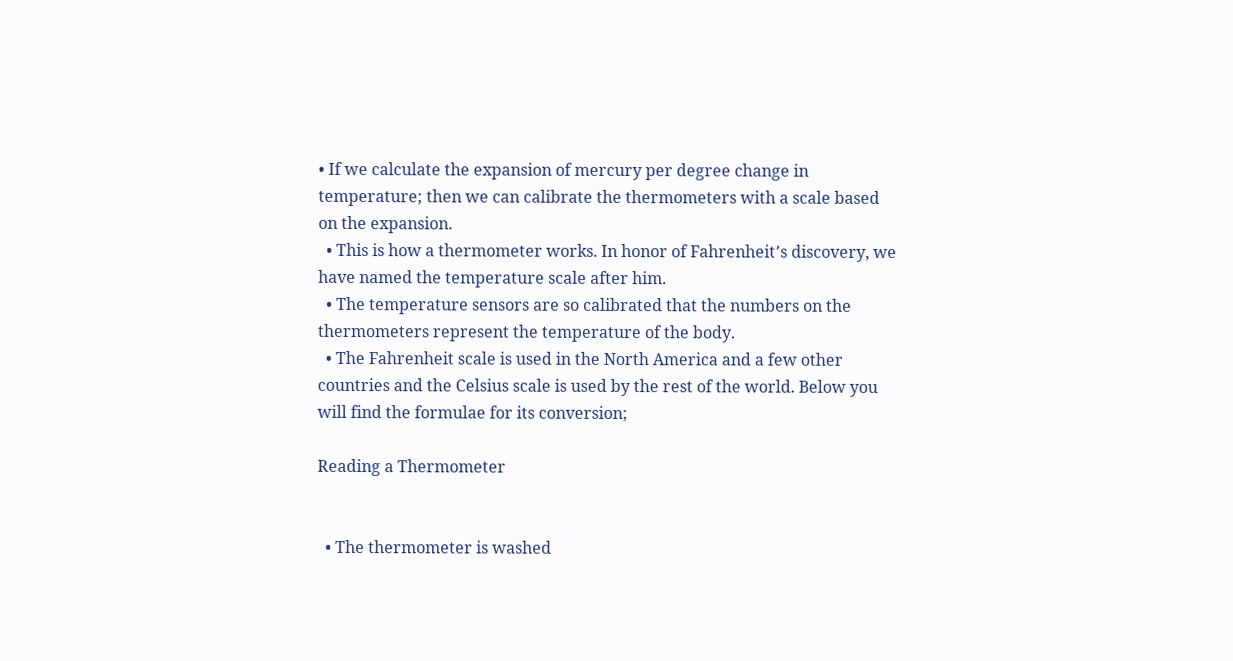• If we calculate the expansion of mercury per degree change in temperature; then we can calibrate the thermometers with a scale based on the expansion.
  • This is how a thermometer works. In honor of Fahrenheit՚s discovery, we have named the temperature scale after him.
  • The temperature sensors are so calibrated that the numbers on the thermometers represent the temperature of the body.
  • The Fahrenheit scale is used in the North America and a few other countries and the Celsius scale is used by the rest of the world. Below you will find the formulae for its conversion;

Reading a Thermometer


  • The thermometer is washed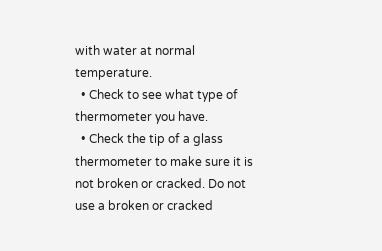with water at normal temperature.
  • Check to see what type of thermometer you have.
  • Check the tip of a glass thermometer to make sure it is not broken or cracked. Do not use a broken or cracked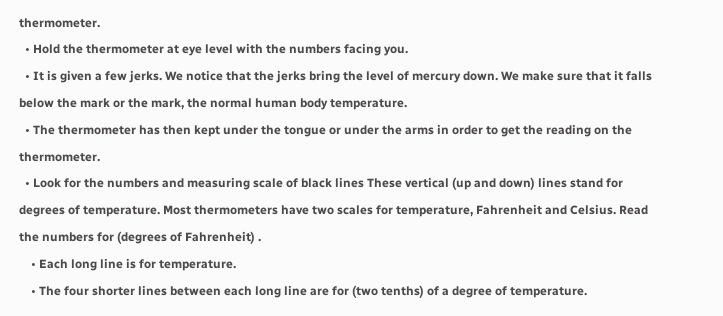thermometer.
  • Hold the thermometer at eye level with the numbers facing you.
  • It is given a few jerks. We notice that the jerks bring the level of mercury down. We make sure that it falls below the mark or the mark, the normal human body temperature.
  • The thermometer has then kept under the tongue or under the arms in order to get the reading on the thermometer.
  • Look for the numbers and measuring scale of black lines These vertical (up and down) lines stand for degrees of temperature. Most thermometers have two scales for temperature, Fahrenheit and Celsius. Read the numbers for (degrees of Fahrenheit) .
    • Each long line is for temperature.
    • The four shorter lines between each long line are for (two tenths) of a degree of temperature.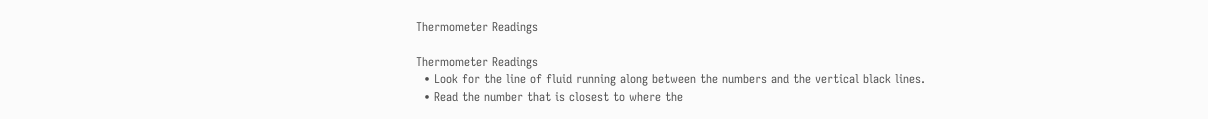Thermometer Readings

Thermometer Readings
  • Look for the line of fluid running along between the numbers and the vertical black lines.
  • Read the number that is closest to where the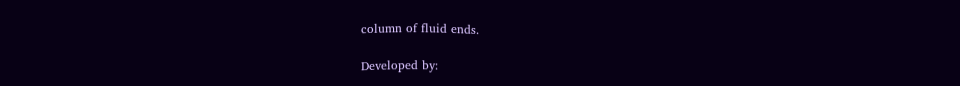column of fluid ends.

Developed by: